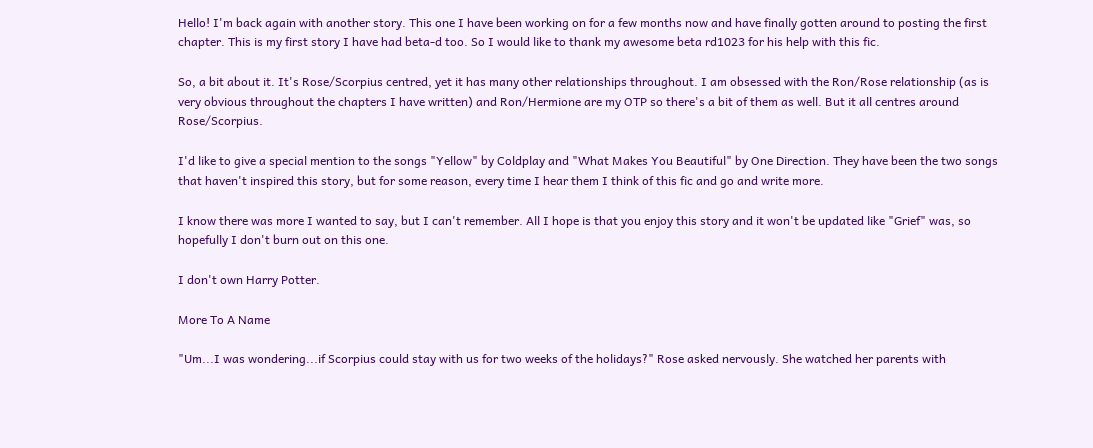Hello! I'm back again with another story. This one I have been working on for a few months now and have finally gotten around to posting the first chapter. This is my first story I have had beta-d too. So I would like to thank my awesome beta rd1023 for his help with this fic.

So, a bit about it. It's Rose/Scorpius centred, yet it has many other relationships throughout. I am obsessed with the Ron/Rose relationship (as is very obvious throughout the chapters I have written) and Ron/Hermione are my OTP so there's a bit of them as well. But it all centres around Rose/Scorpius.

I'd like to give a special mention to the songs "Yellow" by Coldplay and "What Makes You Beautiful" by One Direction. They have been the two songs that haven't inspired this story, but for some reason, every time I hear them I think of this fic and go and write more.

I know there was more I wanted to say, but I can't remember. All I hope is that you enjoy this story and it won't be updated like "Grief" was, so hopefully I don't burn out on this one.

I don't own Harry Potter.

More To A Name

"Um...I was wondering...if Scorpius could stay with us for two weeks of the holidays?" Rose asked nervously. She watched her parents with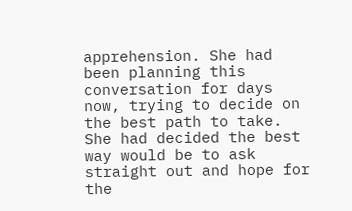apprehension. She had been planning this conversation for days now, trying to decide on the best path to take. She had decided the best way would be to ask straight out and hope for the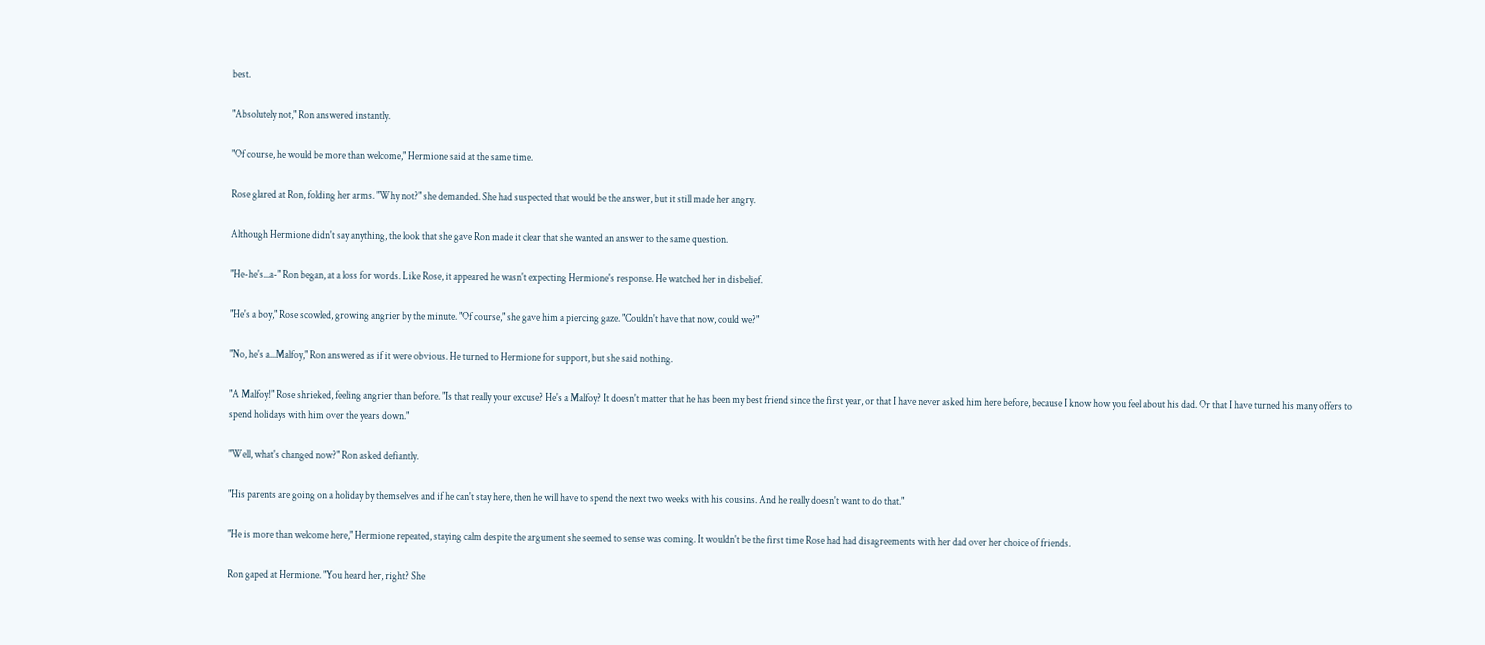best.

"Absolutely not," Ron answered instantly.

"Of course, he would be more than welcome," Hermione said at the same time.

Rose glared at Ron, folding her arms. "Why not?" she demanded. She had suspected that would be the answer, but it still made her angry.

Although Hermione didn't say anything, the look that she gave Ron made it clear that she wanted an answer to the same question.

"He-he's...a-" Ron began, at a loss for words. Like Rose, it appeared he wasn't expecting Hermione's response. He watched her in disbelief.

"He's a boy," Rose scowled, growing angrier by the minute. "Of course," she gave him a piercing gaze. "Couldn't have that now, could we?"

"No, he's a...Malfoy," Ron answered as if it were obvious. He turned to Hermione for support, but she said nothing.

"A Malfoy!" Rose shrieked, feeling angrier than before. "Is that really your excuse? He's a Malfoy? It doesn't matter that he has been my best friend since the first year, or that I have never asked him here before, because I know how you feel about his dad. Or that I have turned his many offers to spend holidays with him over the years down."

"Well, what's changed now?" Ron asked defiantly.

"His parents are going on a holiday by themselves and if he can't stay here, then he will have to spend the next two weeks with his cousins. And he really doesn't want to do that."

"He is more than welcome here," Hermione repeated, staying calm despite the argument she seemed to sense was coming. It wouldn't be the first time Rose had had disagreements with her dad over her choice of friends.

Ron gaped at Hermione. "You heard her, right? She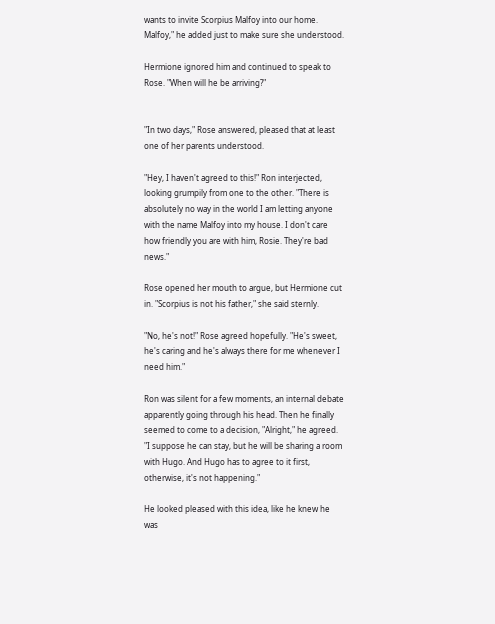wants to invite Scorpius Malfoy into our home. Malfoy," he added just to make sure she understood.

Hermione ignored him and continued to speak to Rose. "When will he be arriving?"


"In two days," Rose answered, pleased that at least one of her parents understood.

"Hey, I haven't agreed to this!" Ron interjected, looking grumpily from one to the other. "There is absolutely no way in the world I am letting anyone with the name Malfoy into my house. I don't care how friendly you are with him, Rosie. They're bad news."

Rose opened her mouth to argue, but Hermione cut in. "Scorpius is not his father," she said sternly.

"No, he's not!" Rose agreed hopefully. "He's sweet, he's caring and he's always there for me whenever I need him."

Ron was silent for a few moments, an internal debate apparently going through his head. Then he finally seemed to come to a decision, "Alright," he agreed. "I suppose he can stay, but he will be sharing a room with Hugo. And Hugo has to agree to it first, otherwise, it's not happening."

He looked pleased with this idea, like he knew he was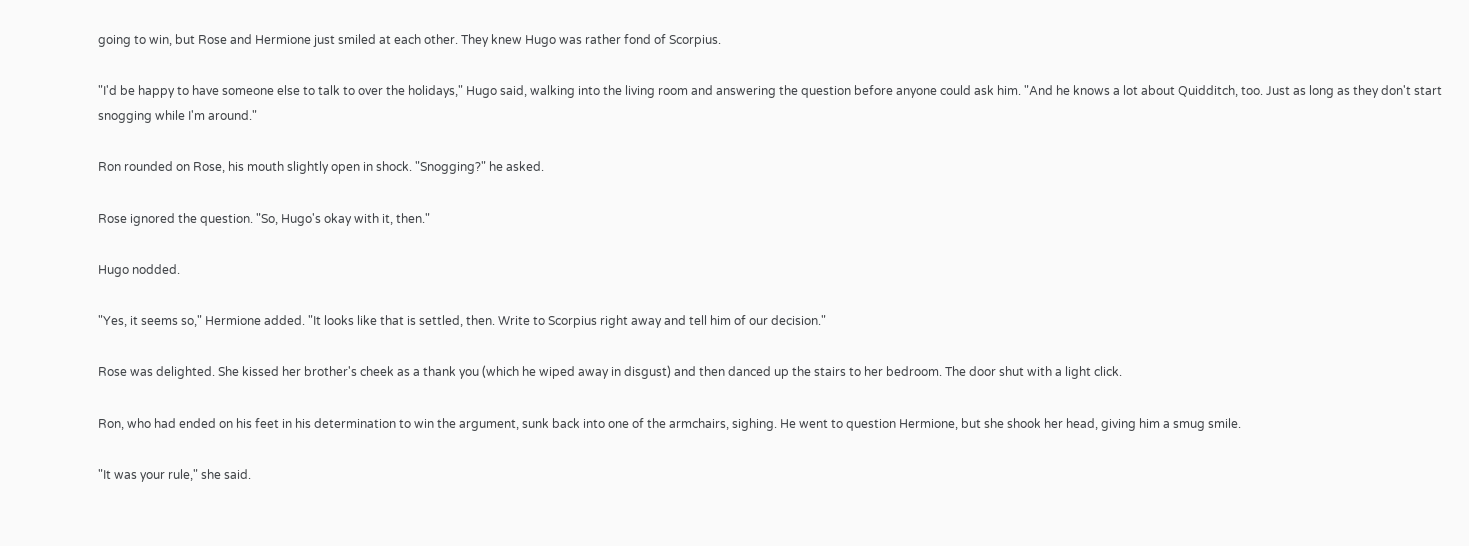going to win, but Rose and Hermione just smiled at each other. They knew Hugo was rather fond of Scorpius.

"I'd be happy to have someone else to talk to over the holidays," Hugo said, walking into the living room and answering the question before anyone could ask him. "And he knows a lot about Quidditch, too. Just as long as they don't start snogging while I'm around."

Ron rounded on Rose, his mouth slightly open in shock. "Snogging?" he asked.

Rose ignored the question. "So, Hugo's okay with it, then."

Hugo nodded.

"Yes, it seems so," Hermione added. "It looks like that is settled, then. Write to Scorpius right away and tell him of our decision."

Rose was delighted. She kissed her brother's cheek as a thank you (which he wiped away in disgust) and then danced up the stairs to her bedroom. The door shut with a light click.

Ron, who had ended on his feet in his determination to win the argument, sunk back into one of the armchairs, sighing. He went to question Hermione, but she shook her head, giving him a smug smile.

"It was your rule," she said.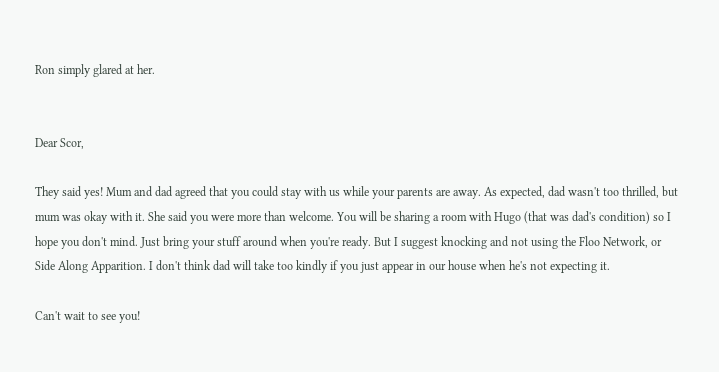Ron simply glared at her.


Dear Scor,

They said yes! Mum and dad agreed that you could stay with us while your parents are away. As expected, dad wasn't too thrilled, but mum was okay with it. She said you were more than welcome. You will be sharing a room with Hugo (that was dad's condition) so I hope you don't mind. Just bring your stuff around when you're ready. But I suggest knocking and not using the Floo Network, or Side Along Apparition. I don't think dad will take too kindly if you just appear in our house when he's not expecting it.

Can't wait to see you!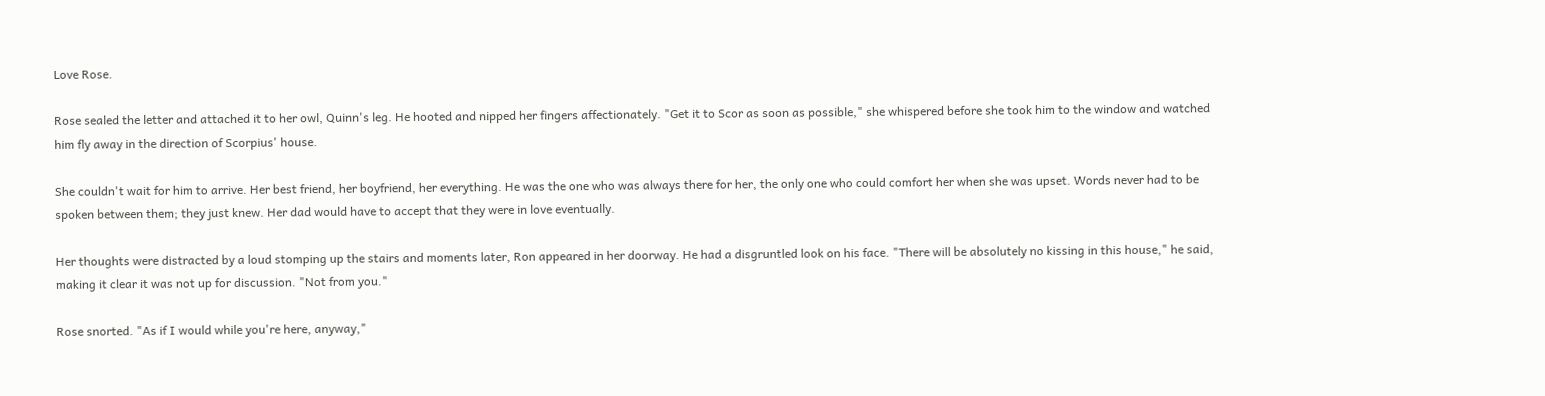Love Rose.

Rose sealed the letter and attached it to her owl, Quinn's leg. He hooted and nipped her fingers affectionately. "Get it to Scor as soon as possible," she whispered before she took him to the window and watched him fly away in the direction of Scorpius' house.

She couldn't wait for him to arrive. Her best friend, her boyfriend, her everything. He was the one who was always there for her, the only one who could comfort her when she was upset. Words never had to be spoken between them; they just knew. Her dad would have to accept that they were in love eventually.

Her thoughts were distracted by a loud stomping up the stairs and moments later, Ron appeared in her doorway. He had a disgruntled look on his face. "There will be absolutely no kissing in this house," he said, making it clear it was not up for discussion. "Not from you."

Rose snorted. "As if I would while you're here, anyway,"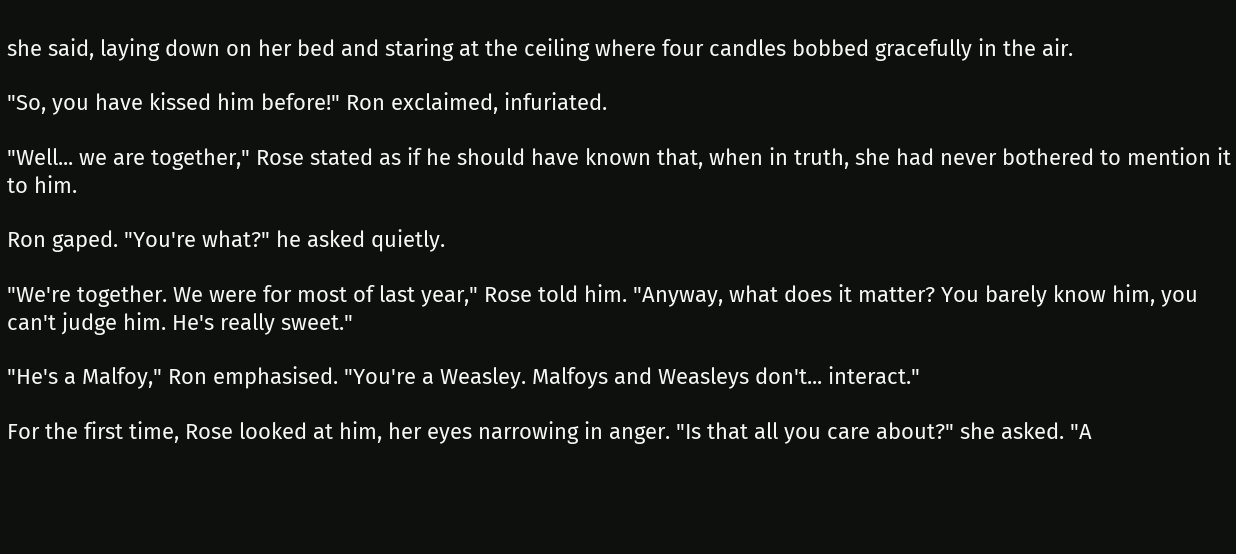she said, laying down on her bed and staring at the ceiling where four candles bobbed gracefully in the air.

"So, you have kissed him before!" Ron exclaimed, infuriated.

"Well... we are together," Rose stated as if he should have known that, when in truth, she had never bothered to mention it to him.

Ron gaped. "You're what?" he asked quietly.

"We're together. We were for most of last year," Rose told him. "Anyway, what does it matter? You barely know him, you can't judge him. He's really sweet."

"He's a Malfoy," Ron emphasised. "You're a Weasley. Malfoys and Weasleys don't... interact."

For the first time, Rose looked at him, her eyes narrowing in anger. "Is that all you care about?" she asked. "A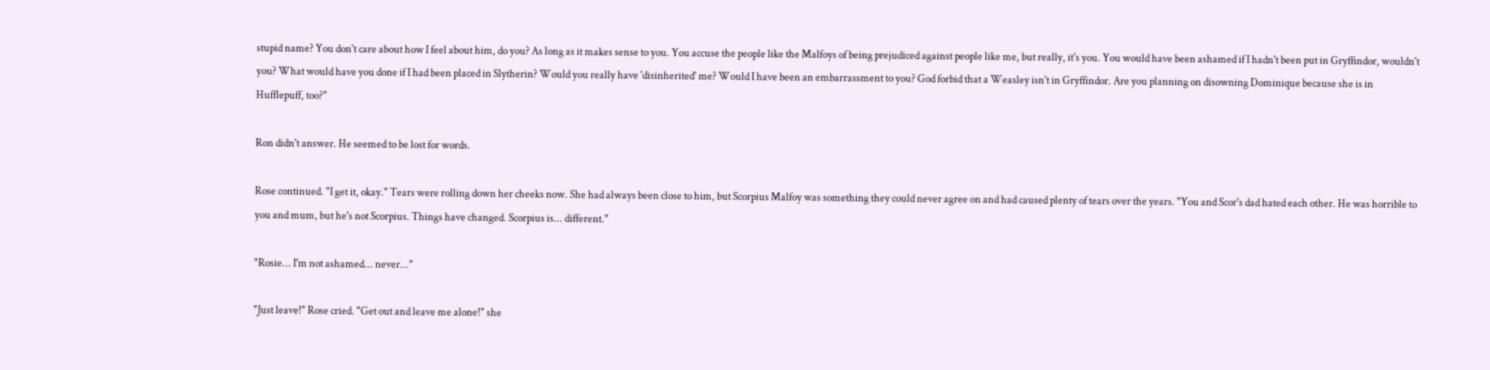stupid name? You don't care about how I feel about him, do you? As long as it makes sense to you. You accuse the people like the Malfoys of being prejudiced against people like me, but really, it's you. You would have been ashamed if I hadn't been put in Gryffindor, wouldn't you? What would have you done if I had been placed in Slytherin? Would you really have 'disinherited' me? Would I have been an embarrassment to you? God forbid that a Weasley isn't in Gryffindor. Are you planning on disowning Dominique because she is in Hufflepuff, too?"

Ron didn't answer. He seemed to be lost for words.

Rose continued. "I get it, okay." Tears were rolling down her cheeks now. She had always been close to him, but Scorpius Malfoy was something they could never agree on and had caused plenty of tears over the years. "You and Scor's dad hated each other. He was horrible to you and mum, but he's not Scorpius. Things have changed. Scorpius is... different."

"Rosie... I'm not ashamed... never..."

"Just leave!" Rose cried. "Get out and leave me alone!" she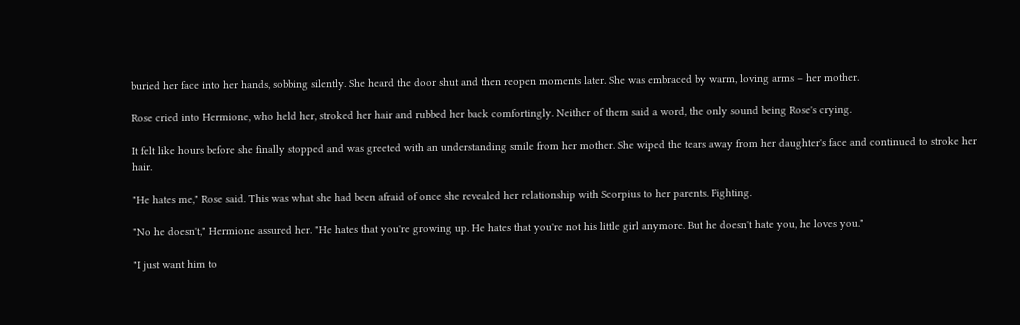buried her face into her hands, sobbing silently. She heard the door shut and then reopen moments later. She was embraced by warm, loving arms – her mother.

Rose cried into Hermione, who held her, stroked her hair and rubbed her back comfortingly. Neither of them said a word, the only sound being Rose's crying.

It felt like hours before she finally stopped and was greeted with an understanding smile from her mother. She wiped the tears away from her daughter's face and continued to stroke her hair.

"He hates me," Rose said. This was what she had been afraid of once she revealed her relationship with Scorpius to her parents. Fighting.

"No he doesn't," Hermione assured her. "He hates that you're growing up. He hates that you're not his little girl anymore. But he doesn't hate you, he loves you."

"I just want him to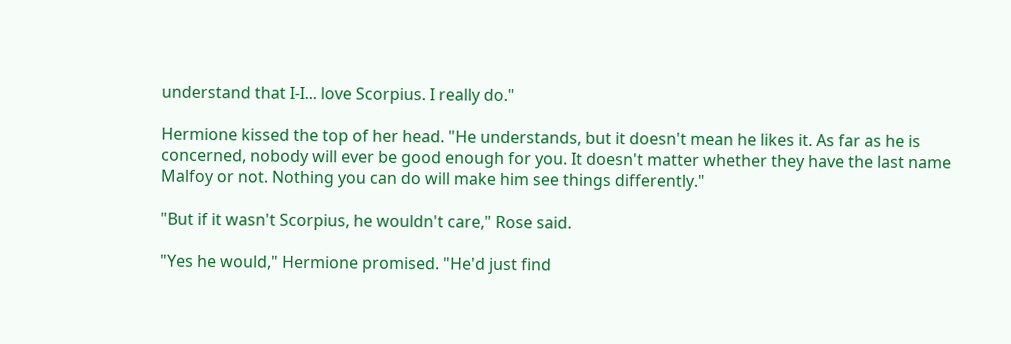understand that I-I... love Scorpius. I really do."

Hermione kissed the top of her head. "He understands, but it doesn't mean he likes it. As far as he is concerned, nobody will ever be good enough for you. It doesn't matter whether they have the last name Malfoy or not. Nothing you can do will make him see things differently."

"But if it wasn't Scorpius, he wouldn't care," Rose said.

"Yes he would," Hermione promised. "He'd just find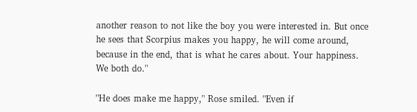another reason to not like the boy you were interested in. But once he sees that Scorpius makes you happy, he will come around, because in the end, that is what he cares about. Your happiness. We both do."

"He does make me happy," Rose smiled. "Even if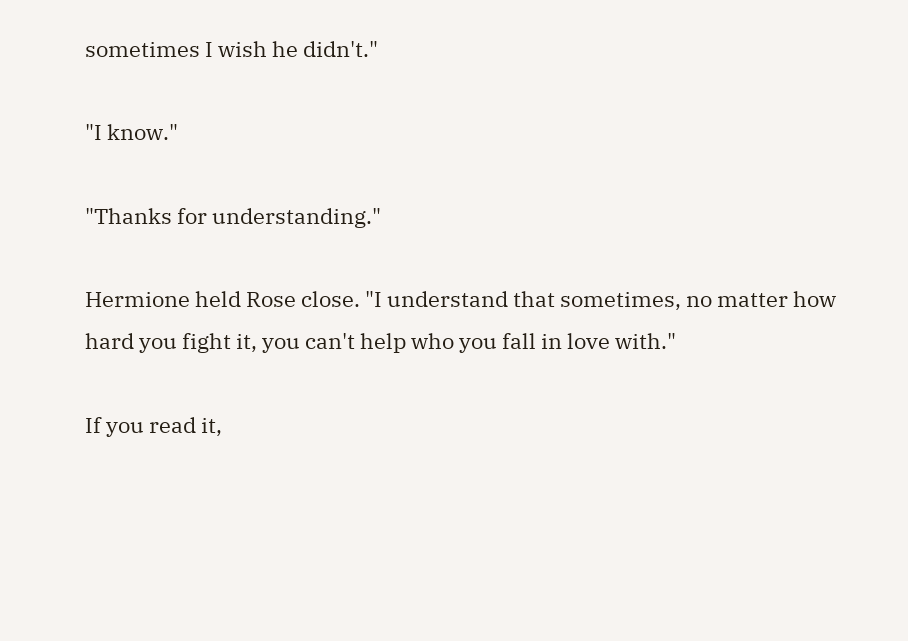sometimes I wish he didn't."

"I know."

"Thanks for understanding."

Hermione held Rose close. "I understand that sometimes, no matter how hard you fight it, you can't help who you fall in love with."

If you read it,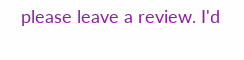please leave a review. I'd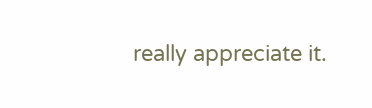really appreciate it.